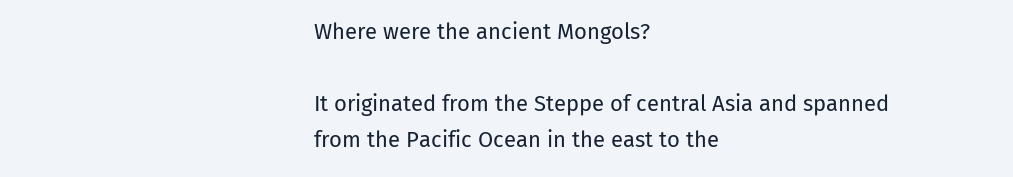Where were the ancient Mongols?

It originated from the Steppe of central Asia and spanned from the Pacific Ocean in the east to the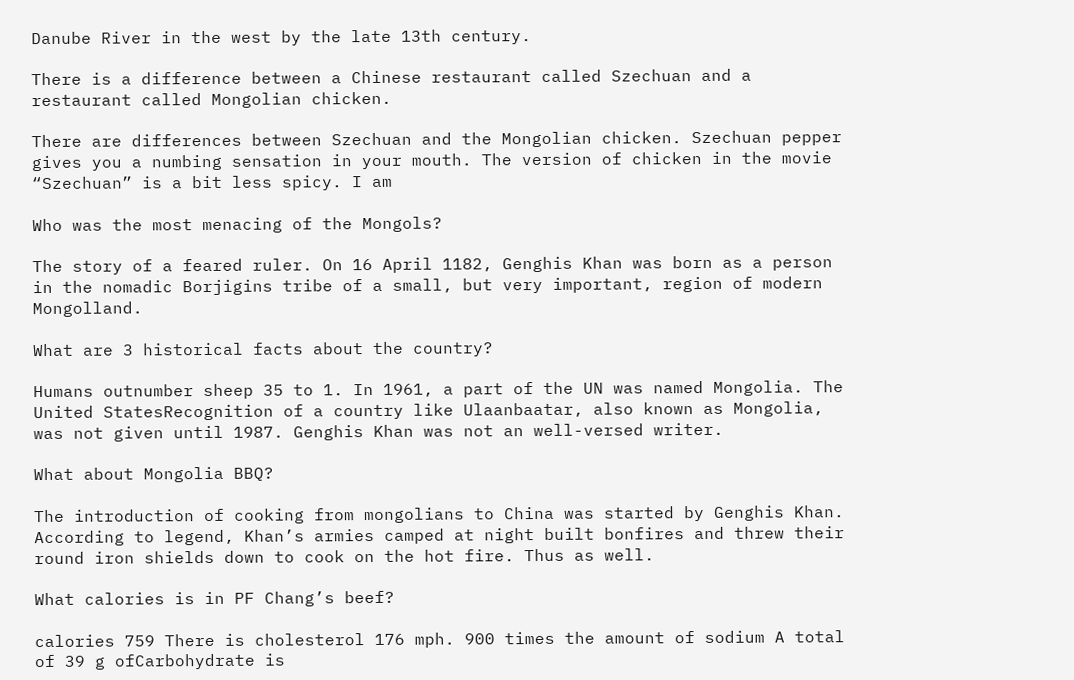Danube River in the west by the late 13th century.

There is a difference between a Chinese restaurant called Szechuan and a restaurant called Mongolian chicken.

There are differences between Szechuan and the Mongolian chicken. Szechuan pepper gives you a numbing sensation in your mouth. The version of chicken in the movie “Szechuan” is a bit less spicy. I am

Who was the most menacing of the Mongols?

The story of a feared ruler. On 16 April 1182, Genghis Khan was born as a person in the nomadic Borjigins tribe of a small, but very important, region of modern Mongolland.

What are 3 historical facts about the country?

Humans outnumber sheep 35 to 1. In 1961, a part of the UN was named Mongolia. The United StatesRecognition of a country like Ulaanbaatar, also known as Mongolia, was not given until 1987. Genghis Khan was not an well-versed writer.

What about Mongolia BBQ?

The introduction of cooking from mongolians to China was started by Genghis Khan. According to legend, Khan’s armies camped at night built bonfires and threw their round iron shields down to cook on the hot fire. Thus as well.

What calories is in PF Chang’s beef?

calories 759 There is cholesterol 176 mph. 900 times the amount of sodium A total of 39 g ofCarbohydrate is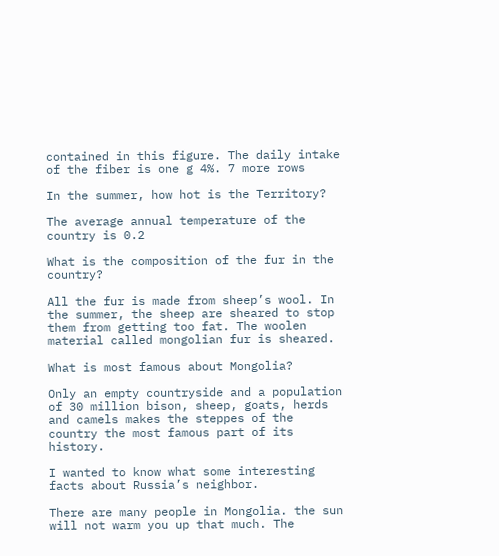contained in this figure. The daily intake of the fiber is one g 4%. 7 more rows

In the summer, how hot is the Territory?

The average annual temperature of the country is 0.2

What is the composition of the fur in the country?

All the fur is made from sheep’s wool. In the summer, the sheep are sheared to stop them from getting too fat. The woolen material called mongolian fur is sheared.

What is most famous about Mongolia?

Only an empty countryside and a population of 30 million bison, sheep, goats, herds and camels makes the steppes of the country the most famous part of its history.

I wanted to know what some interesting facts about Russia’s neighbor.

There are many people in Mongolia. the sun will not warm you up that much. The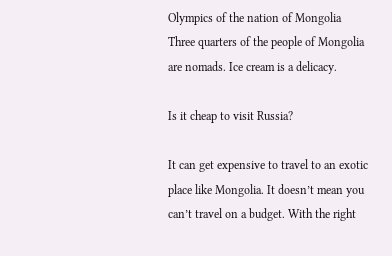Olympics of the nation of Mongolia Three quarters of the people of Mongolia are nomads. Ice cream is a delicacy.

Is it cheap to visit Russia?

It can get expensive to travel to an exotic place like Mongolia. It doesn’t mean you can’t travel on a budget. With the right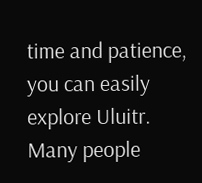time and patience, you can easily explore Uluitr. Many people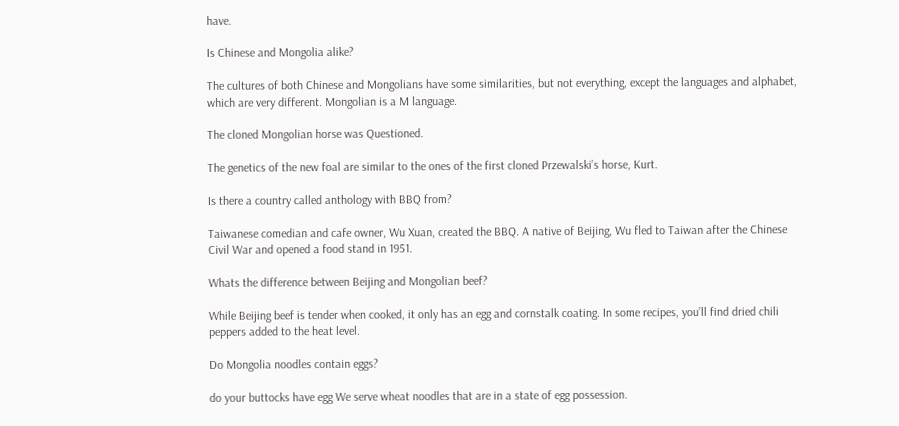have.

Is Chinese and Mongolia alike?

The cultures of both Chinese and Mongolians have some similarities, but not everything, except the languages and alphabet, which are very different. Mongolian is a M language.

The cloned Mongolian horse was Questioned.

The genetics of the new foal are similar to the ones of the first cloned Przewalski’s horse, Kurt.

Is there a country called anthology with BBQ from?

Taiwanese comedian and cafe owner, Wu Xuan, created the BBQ. A native of Beijing, Wu fled to Taiwan after the Chinese Civil War and opened a food stand in 1951.

Whats the difference between Beijing and Mongolian beef?

While Beijing beef is tender when cooked, it only has an egg and cornstalk coating. In some recipes, you’ll find dried chili peppers added to the heat level.

Do Mongolia noodles contain eggs?

do your buttocks have egg We serve wheat noodles that are in a state of egg possession.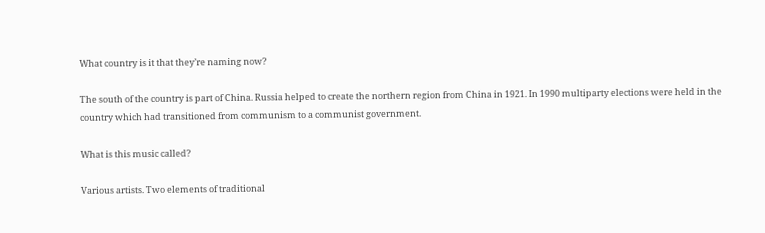What country is it that they’re naming now?

The south of the country is part of China. Russia helped to create the northern region from China in 1921. In 1990 multiparty elections were held in the country which had transitioned from communism to a communist government.

What is this music called?

Various artists. Two elements of traditional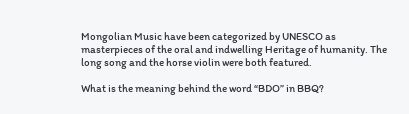Mongolian Music have been categorized by UNESCO as masterpieces of the oral and indwelling Heritage of humanity. The long song and the horse violin were both featured.

What is the meaning behind the word “BDO” in BBQ?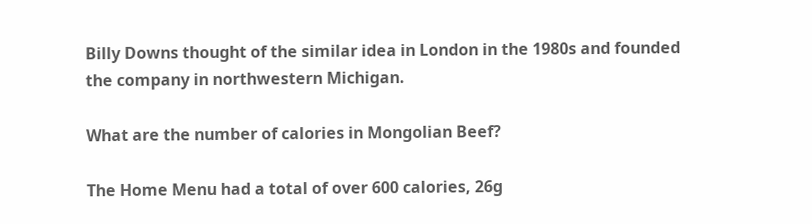Billy Downs thought of the similar idea in London in the 1980s and founded the company in northwestern Michigan.

What are the number of calories in Mongolian Beef?

The Home Menu had a total of over 600 calories, 26g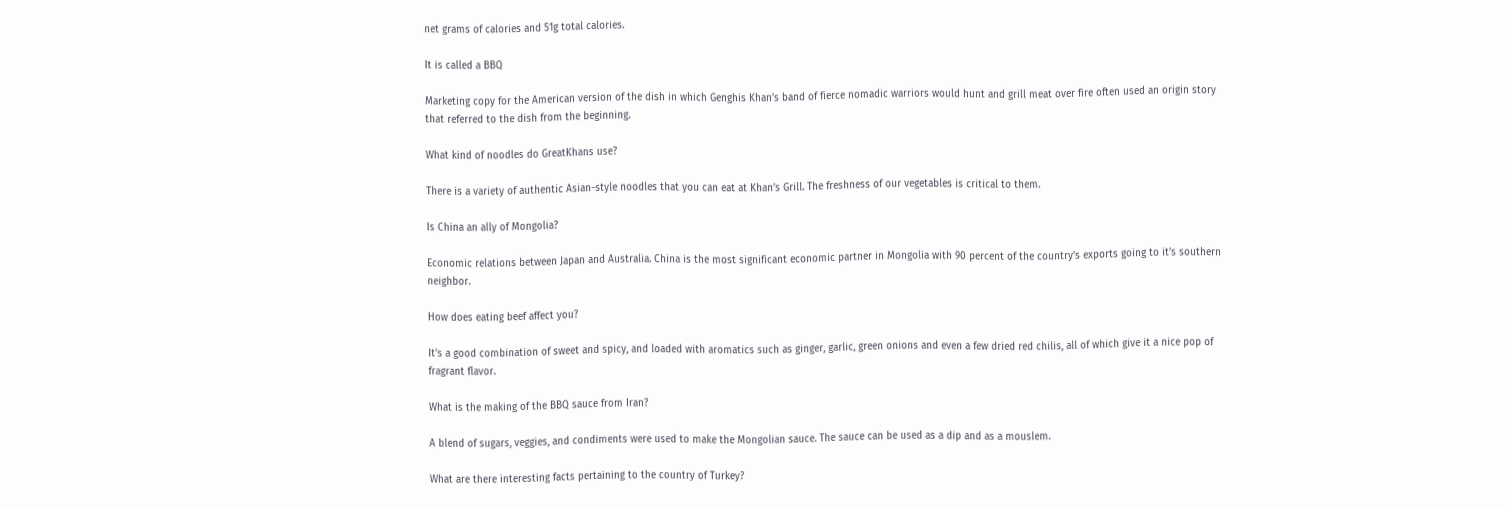net grams of calories and 51g total calories.

It is called a BBQ

Marketing copy for the American version of the dish in which Genghis Khan’s band of fierce nomadic warriors would hunt and grill meat over fire often used an origin story that referred to the dish from the beginning.

What kind of noodles do GreatKhans use?

There is a variety of authentic Asian-style noodles that you can eat at Khan’s Grill. The freshness of our vegetables is critical to them.

Is China an ally of Mongolia?

Economic relations between Japan and Australia. China is the most significant economic partner in Mongolia with 90 percent of the country’s exports going to it’s southern neighbor.

How does eating beef affect you?

It’s a good combination of sweet and spicy, and loaded with aromatics such as ginger, garlic, green onions and even a few dried red chilis, all of which give it a nice pop of fragrant flavor.

What is the making of the BBQ sauce from Iran?

A blend of sugars, veggies, and condiments were used to make the Mongolian sauce. The sauce can be used as a dip and as a mouslem.

What are there interesting facts pertaining to the country of Turkey?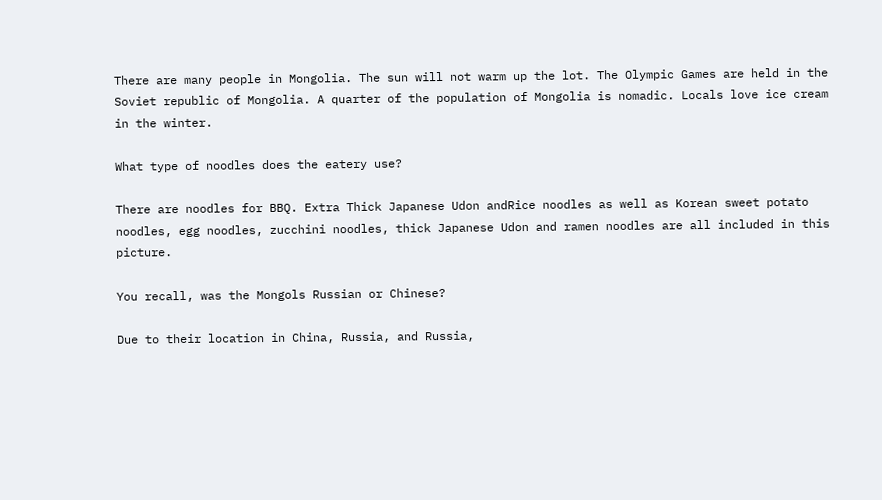There are many people in Mongolia. The sun will not warm up the lot. The Olympic Games are held in the Soviet republic of Mongolia. A quarter of the population of Mongolia is nomadic. Locals love ice cream in the winter.

What type of noodles does the eatery use?

There are noodles for BBQ. Extra Thick Japanese Udon andRice noodles as well as Korean sweet potato noodles, egg noodles, zucchini noodles, thick Japanese Udon and ramen noodles are all included in this picture.

You recall, was the Mongols Russian or Chinese?

Due to their location in China, Russia, and Russia,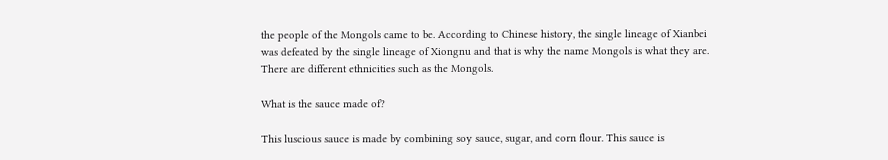the people of the Mongols came to be. According to Chinese history, the single lineage of Xianbei was defeated by the single lineage of Xiongnu and that is why the name Mongols is what they are. There are different ethnicities such as the Mongols.

What is the sauce made of?

This luscious sauce is made by combining soy sauce, sugar, and corn flour. This sauce is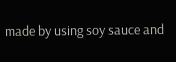made by using soy sauce and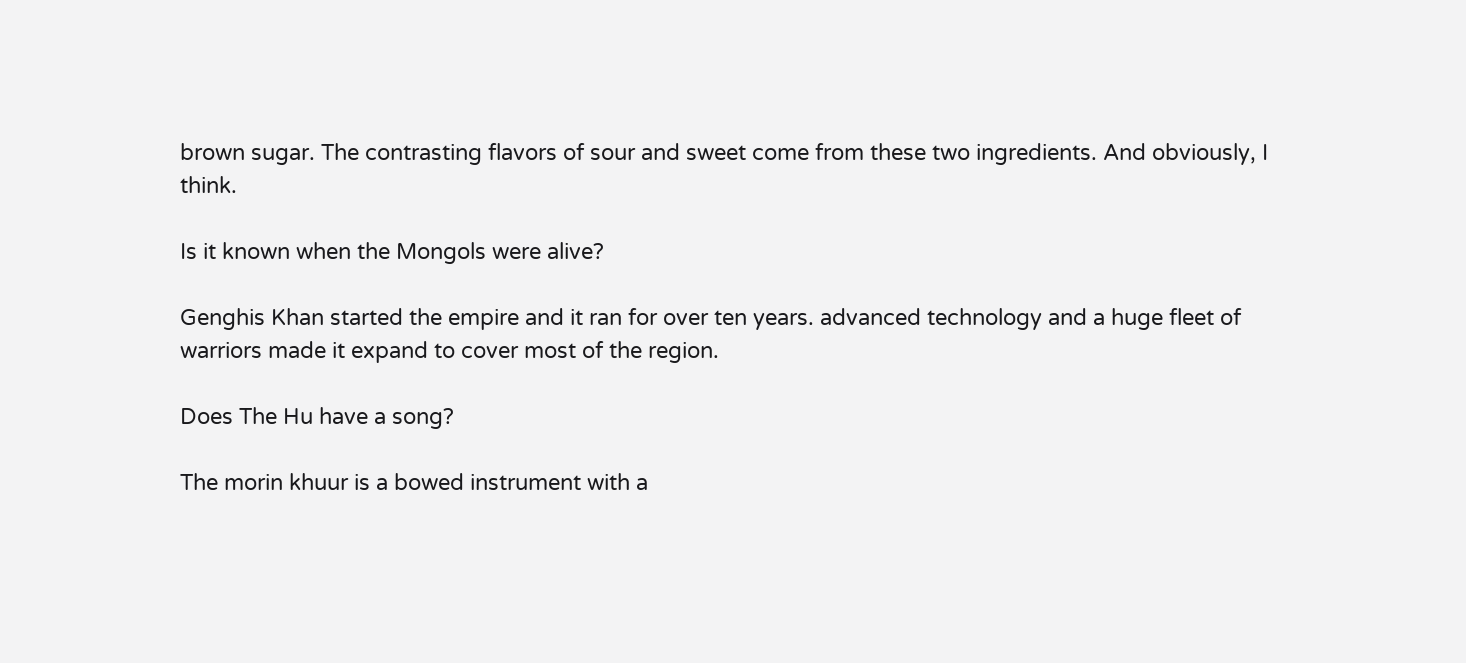brown sugar. The contrasting flavors of sour and sweet come from these two ingredients. And obviously, I think.

Is it known when the Mongols were alive?

Genghis Khan started the empire and it ran for over ten years. advanced technology and a huge fleet of warriors made it expand to cover most of the region.

Does The Hu have a song?

The morin khuur is a bowed instrument with a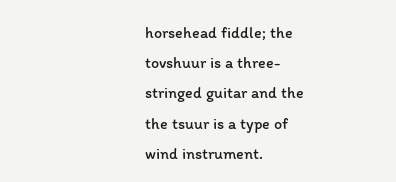horsehead fiddle; the tovshuur is a three- stringed guitar and the the tsuur is a type of wind instrument.